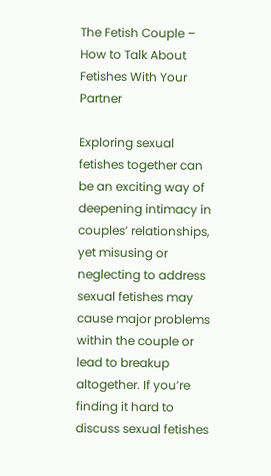The Fetish Couple – How to Talk About Fetishes With Your Partner

Exploring sexual fetishes together can be an exciting way of deepening intimacy in couples’ relationships, yet misusing or neglecting to address sexual fetishes may cause major problems within the couple or lead to breakup altogether. If you’re finding it hard to discuss sexual fetishes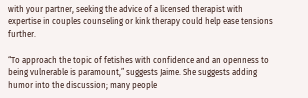with your partner, seeking the advice of a licensed therapist with expertise in couples counseling or kink therapy could help ease tensions further.

“To approach the topic of fetishes with confidence and an openness to being vulnerable is paramount,” suggests Jaime. She suggests adding humor into the discussion; many people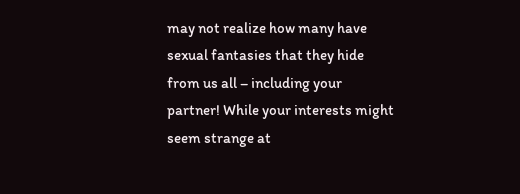may not realize how many have sexual fantasies that they hide from us all – including your partner! While your interests might seem strange at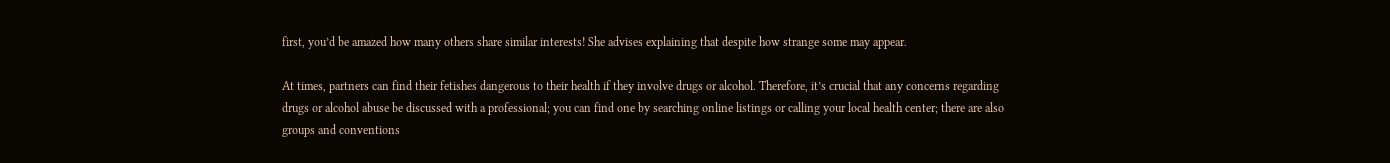first, you’d be amazed how many others share similar interests! She advises explaining that despite how strange some may appear.

At times, partners can find their fetishes dangerous to their health if they involve drugs or alcohol. Therefore, it’s crucial that any concerns regarding drugs or alcohol abuse be discussed with a professional; you can find one by searching online listings or calling your local health center; there are also groups and conventions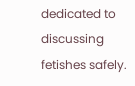dedicated to discussing fetishes safely.